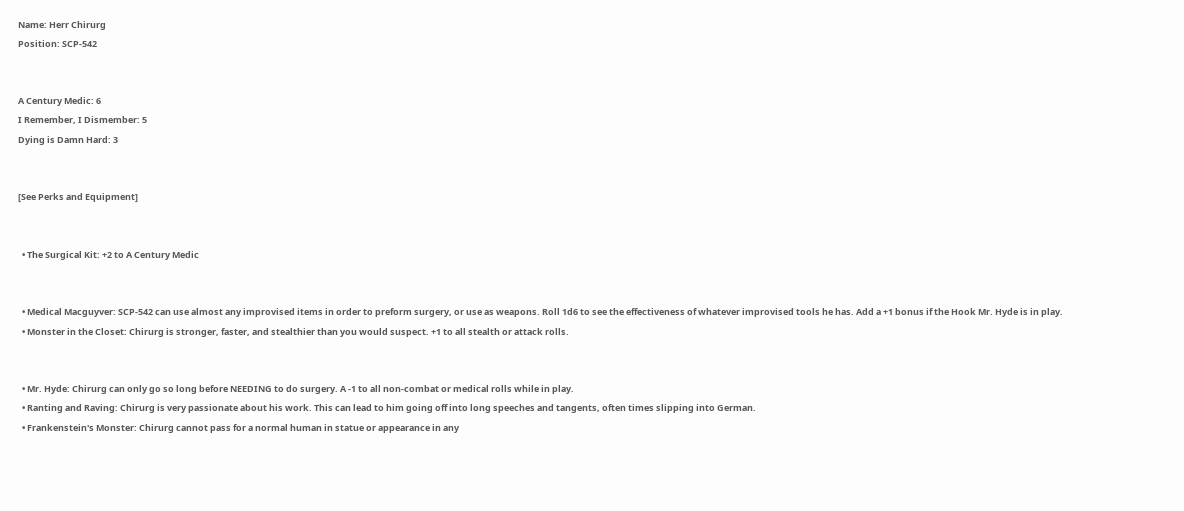Name: Herr Chirurg
Position: SCP-542


A Century Medic: 6
I Remember, I Dismember: 5
Dying is Damn Hard: 3


[See Perks and Equipment]


  • The Surgical Kit: +2 to A Century Medic


  • Medical Macguyver: SCP-542 can use almost any improvised items in order to preform surgery, or use as weapons. Roll 1d6 to see the effectiveness of whatever improvised tools he has. Add a +1 bonus if the Hook Mr. Hyde is in play.
  • Monster in the Closet: Chirurg is stronger, faster, and stealthier than you would suspect. +1 to all stealth or attack rolls.


  • Mr. Hyde: Chirurg can only go so long before NEEDING to do surgery. A -1 to all non-combat or medical rolls while in play.
  • Ranting and Raving: Chirurg is very passionate about his work. This can lead to him going off into long speeches and tangents, often times slipping into German.
  • Frankenstein's Monster: Chirurg cannot pass for a normal human in statue or appearance in any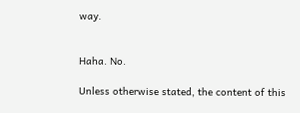way.


Haha. No.

Unless otherwise stated, the content of this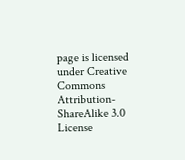page is licensed under Creative Commons Attribution-ShareAlike 3.0 License